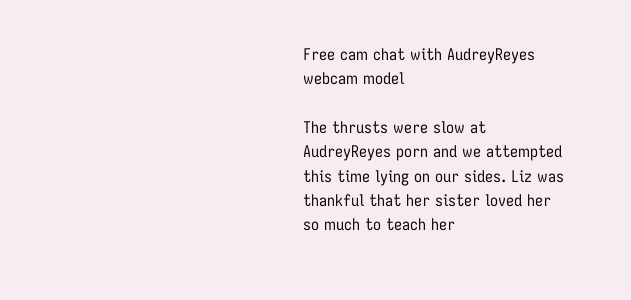Free cam chat with AudreyReyes webcam model

The thrusts were slow at AudreyReyes porn and we attempted this time lying on our sides. Liz was thankful that her sister loved her so much to teach her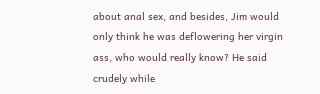about anal sex, and besides, Jim would only think he was deflowering her virgin ass, who would really know? He said crudely while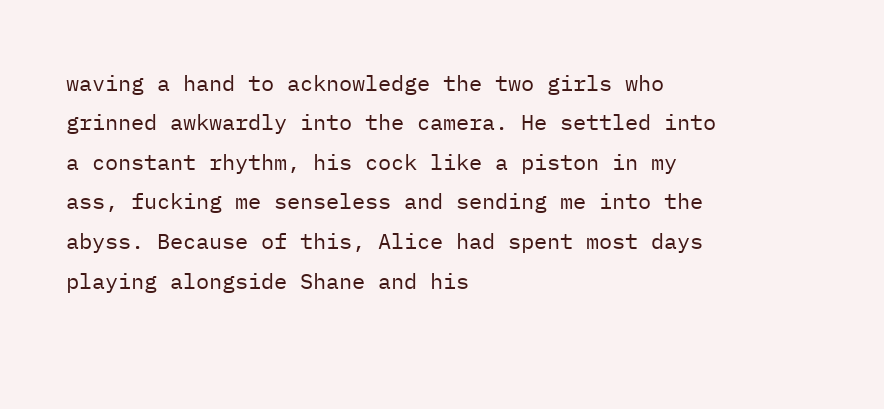waving a hand to acknowledge the two girls who grinned awkwardly into the camera. He settled into a constant rhythm, his cock like a piston in my ass, fucking me senseless and sending me into the abyss. Because of this, Alice had spent most days playing alongside Shane and his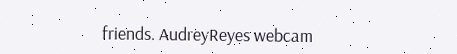friends. AudreyReyes webcam